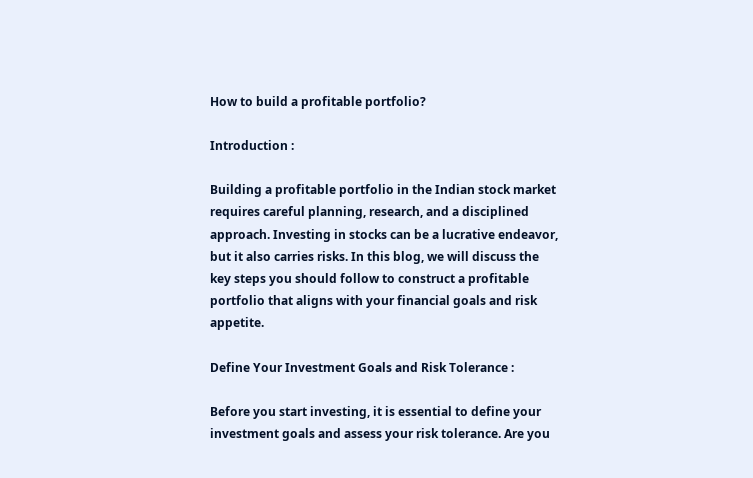How to build a profitable portfolio?

Introduction :

Building a profitable portfolio in the Indian stock market requires careful planning, research, and a disciplined approach. Investing in stocks can be a lucrative endeavor, but it also carries risks. In this blog, we will discuss the key steps you should follow to construct a profitable portfolio that aligns with your financial goals and risk appetite.

Define Your Investment Goals and Risk Tolerance :

Before you start investing, it is essential to define your investment goals and assess your risk tolerance. Are you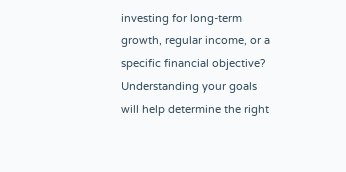investing for long-term growth, regular income, or a specific financial objective? Understanding your goals will help determine the right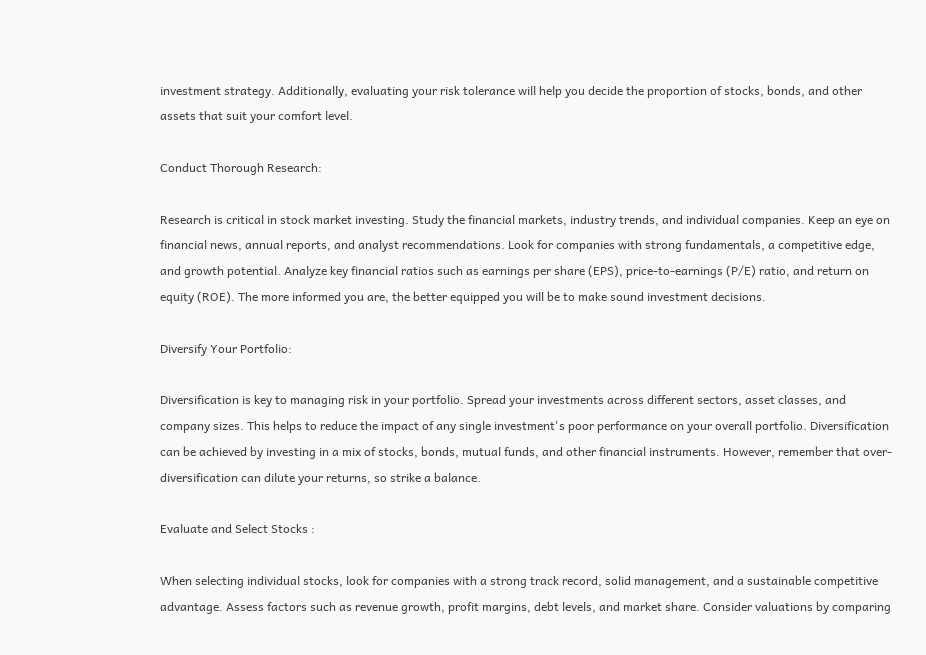investment strategy. Additionally, evaluating your risk tolerance will help you decide the proportion of stocks, bonds, and other assets that suit your comfort level.

Conduct Thorough Research:

Research is critical in stock market investing. Study the financial markets, industry trends, and individual companies. Keep an eye on financial news, annual reports, and analyst recommendations. Look for companies with strong fundamentals, a competitive edge, and growth potential. Analyze key financial ratios such as earnings per share (EPS), price-to-earnings (P/E) ratio, and return on equity (ROE). The more informed you are, the better equipped you will be to make sound investment decisions.

Diversify Your Portfolio:

Diversification is key to managing risk in your portfolio. Spread your investments across different sectors, asset classes, and company sizes. This helps to reduce the impact of any single investment's poor performance on your overall portfolio. Diversification can be achieved by investing in a mix of stocks, bonds, mutual funds, and other financial instruments. However, remember that over-diversification can dilute your returns, so strike a balance.

Evaluate and Select Stocks :

When selecting individual stocks, look for companies with a strong track record, solid management, and a sustainable competitive advantage. Assess factors such as revenue growth, profit margins, debt levels, and market share. Consider valuations by comparing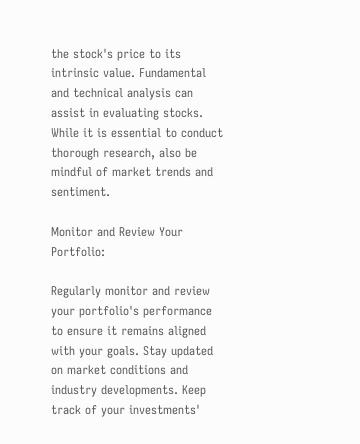the stock's price to its intrinsic value. Fundamental and technical analysis can assist in evaluating stocks. While it is essential to conduct thorough research, also be mindful of market trends and sentiment.

Monitor and Review Your Portfolio:

Regularly monitor and review your portfolio's performance to ensure it remains aligned with your goals. Stay updated on market conditions and industry developments. Keep track of your investments'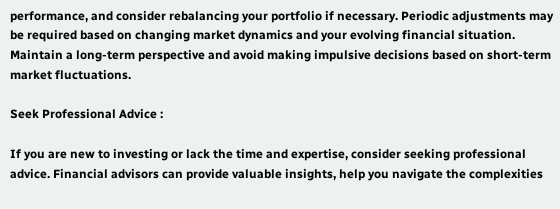performance, and consider rebalancing your portfolio if necessary. Periodic adjustments may be required based on changing market dynamics and your evolving financial situation. Maintain a long-term perspective and avoid making impulsive decisions based on short-term market fluctuations.

Seek Professional Advice :

If you are new to investing or lack the time and expertise, consider seeking professional advice. Financial advisors can provide valuable insights, help you navigate the complexities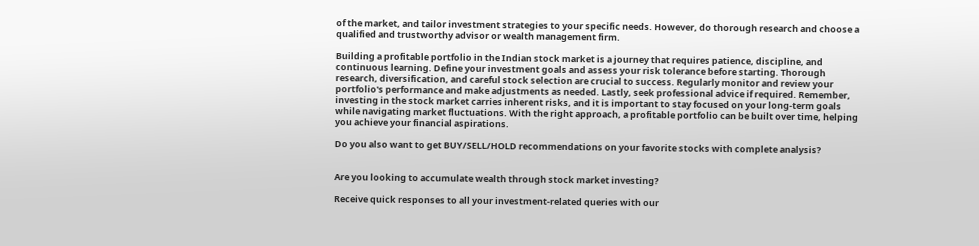of the market, and tailor investment strategies to your specific needs. However, do thorough research and choose a qualified and trustworthy advisor or wealth management firm.

Building a profitable portfolio in the Indian stock market is a journey that requires patience, discipline, and continuous learning. Define your investment goals and assess your risk tolerance before starting. Thorough research, diversification, and careful stock selection are crucial to success. Regularly monitor and review your portfolio's performance and make adjustments as needed. Lastly, seek professional advice if required. Remember, investing in the stock market carries inherent risks, and it is important to stay focused on your long-term goals while navigating market fluctuations. With the right approach, a profitable portfolio can be built over time, helping you achieve your financial aspirations.

Do you also want to get BUY/SELL/HOLD recommendations on your favorite stocks with complete analysis?


Are you looking to accumulate wealth through stock market investing?

Receive quick responses to all your investment-related queries with our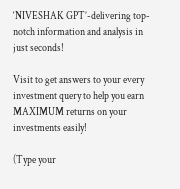‘NIVESHAK GPT’-delivering top-notch information and analysis in just seconds!

Visit to get answers to your every investment query to help you earn MAXIMUM returns on your investments easily!

(Type your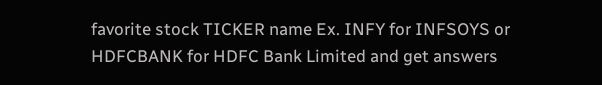favorite stock TICKER name Ex. INFY for INFSOYS or HDFCBANK for HDFC Bank Limited and get answers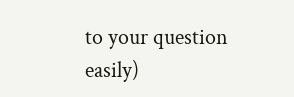to your question easily)